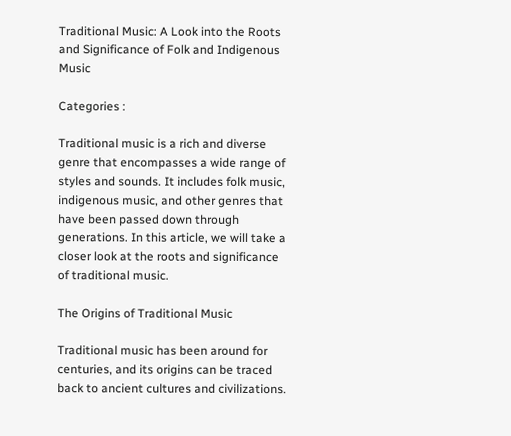Traditional Music: A Look into the Roots and Significance of Folk and Indigenous Music

Categories :

Traditional music is a rich and diverse genre that encompasses a wide range of styles and sounds. It includes folk music, indigenous music, and other genres that have been passed down through generations. In this article, we will take a closer look at the roots and significance of traditional music.

The Origins of Traditional Music

Traditional music has been around for centuries, and its origins can be traced back to ancient cultures and civilizations.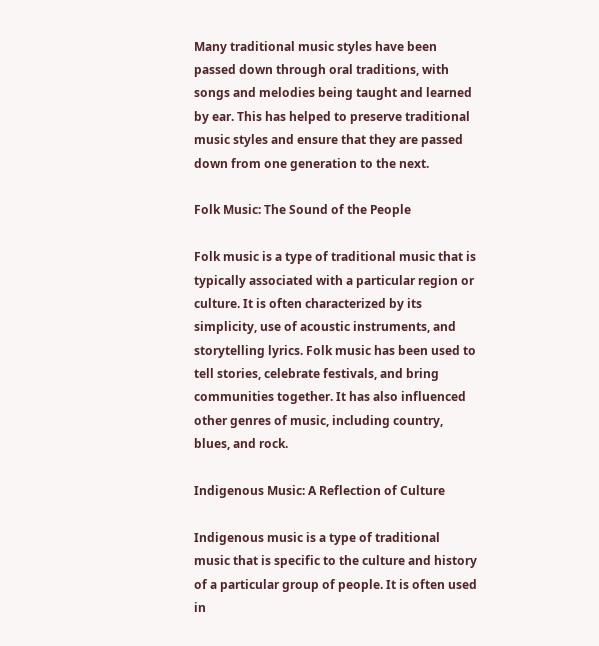Many traditional music styles have been passed down through oral traditions, with songs and melodies being taught and learned by ear. This has helped to preserve traditional music styles and ensure that they are passed down from one generation to the next.

Folk Music: The Sound of the People

Folk music is a type of traditional music that is typically associated with a particular region or culture. It is often characterized by its simplicity, use of acoustic instruments, and storytelling lyrics. Folk music has been used to tell stories, celebrate festivals, and bring communities together. It has also influenced other genres of music, including country, blues, and rock.

Indigenous Music: A Reflection of Culture

Indigenous music is a type of traditional music that is specific to the culture and history of a particular group of people. It is often used in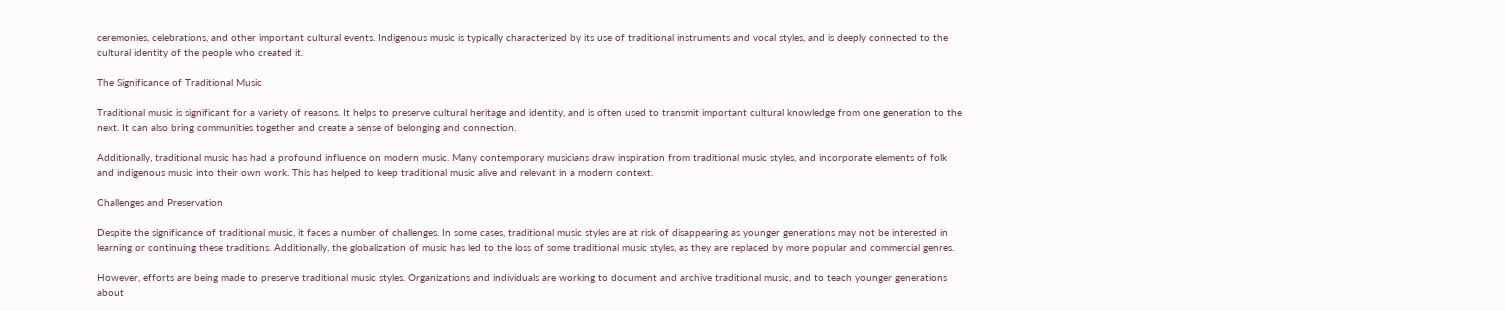ceremonies, celebrations, and other important cultural events. Indigenous music is typically characterized by its use of traditional instruments and vocal styles, and is deeply connected to the cultural identity of the people who created it.

The Significance of Traditional Music

Traditional music is significant for a variety of reasons. It helps to preserve cultural heritage and identity, and is often used to transmit important cultural knowledge from one generation to the next. It can also bring communities together and create a sense of belonging and connection.

Additionally, traditional music has had a profound influence on modern music. Many contemporary musicians draw inspiration from traditional music styles, and incorporate elements of folk and indigenous music into their own work. This has helped to keep traditional music alive and relevant in a modern context.

Challenges and Preservation

Despite the significance of traditional music, it faces a number of challenges. In some cases, traditional music styles are at risk of disappearing as younger generations may not be interested in learning or continuing these traditions. Additionally, the globalization of music has led to the loss of some traditional music styles, as they are replaced by more popular and commercial genres.

However, efforts are being made to preserve traditional music styles. Organizations and individuals are working to document and archive traditional music, and to teach younger generations about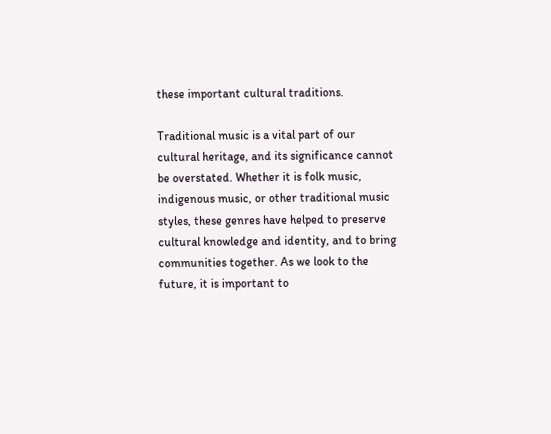these important cultural traditions.

Traditional music is a vital part of our cultural heritage, and its significance cannot be overstated. Whether it is folk music, indigenous music, or other traditional music styles, these genres have helped to preserve cultural knowledge and identity, and to bring communities together. As we look to the future, it is important to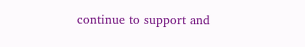continue to support and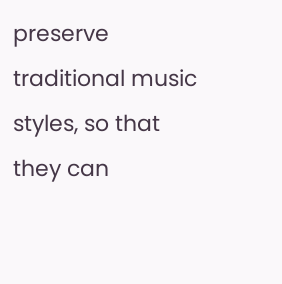preserve traditional music styles, so that they can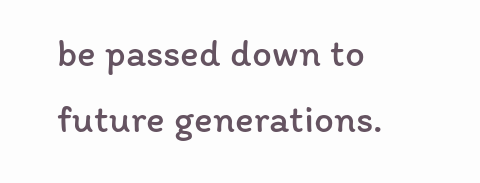be passed down to future generations.